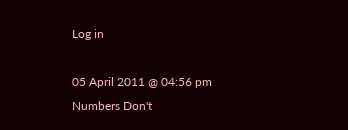Log in

05 April 2011 @ 04:56 pm
Numbers Don't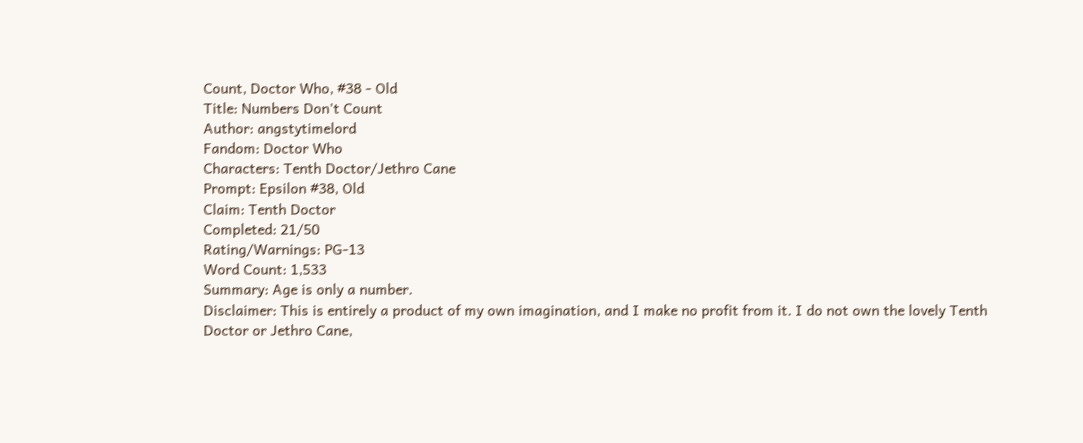Count, Doctor Who, #38 - Old
Title: Numbers Don't Count
Author: angstytimelord
Fandom: Doctor Who
Characters: Tenth Doctor/Jethro Cane
Prompt: Epsilon #38, Old
Claim: Tenth Doctor
Completed: 21/50
Rating/Warnings: PG-13
Word Count: 1,533
Summary: Age is only a number.
Disclaimer: This is entirely a product of my own imagination, and I make no profit from it. I do not own the lovely Tenth Doctor or Jethro Cane,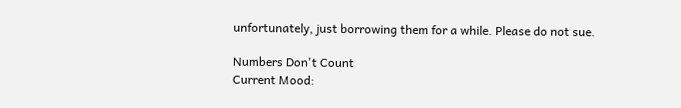unfortunately, just borrowing them for a while. Please do not sue.

Numbers Don't Count
Current Mood: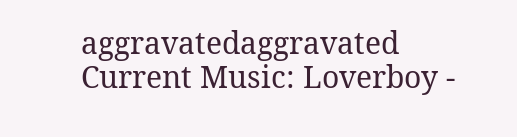aggravatedaggravated
Current Music: Loverboy -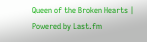Queen of the Broken Hearts | Powered by Last.fm